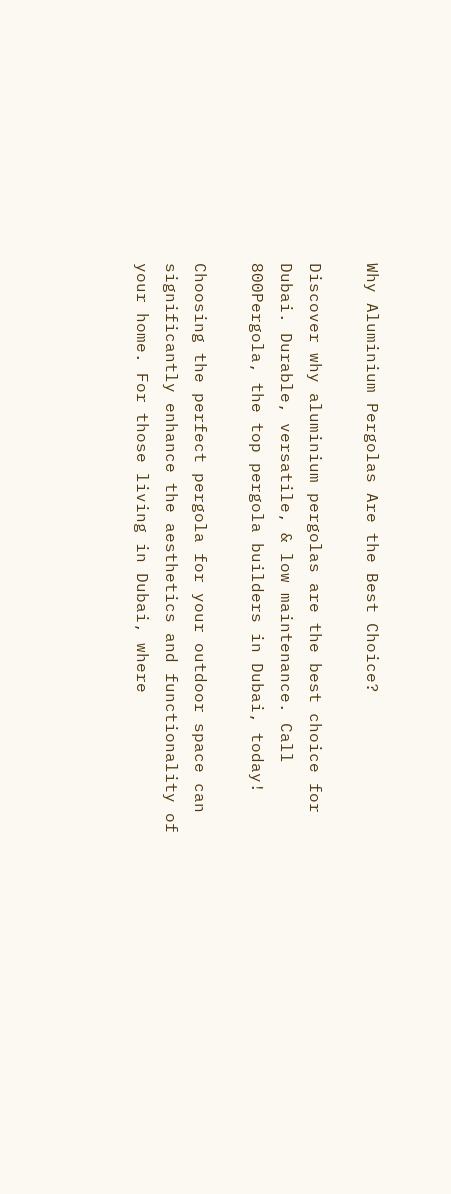Why Aluminium Pergolas Are the Best Choice?

Discover why aluminium pergolas are the best choice for Dubai. Durable, versatile, & low maintenance. Call 800Pergola, the top pergola builders in Dubai, today!

Choosing the perfect pergola for your outdoor space can significantly enhance the aesthetics and functionality of your home. For those living in Dubai, where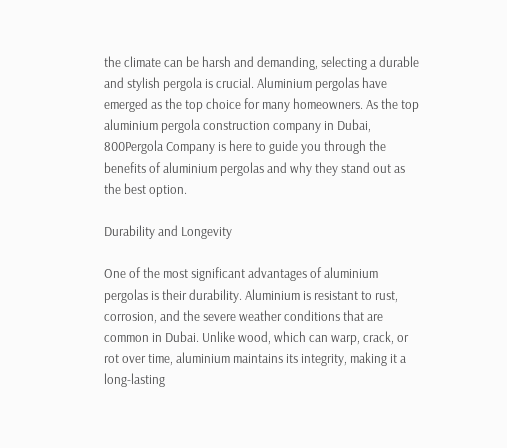the climate can be harsh and demanding, selecting a durable and stylish pergola is crucial. Aluminium pergolas have emerged as the top choice for many homeowners. As the top aluminium pergola construction company in Dubai, 800Pergola Company is here to guide you through the benefits of aluminium pergolas and why they stand out as the best option.

Durability and Longevity

One of the most significant advantages of aluminium pergolas is their durability. Aluminium is resistant to rust, corrosion, and the severe weather conditions that are common in Dubai. Unlike wood, which can warp, crack, or rot over time, aluminium maintains its integrity, making it a long-lasting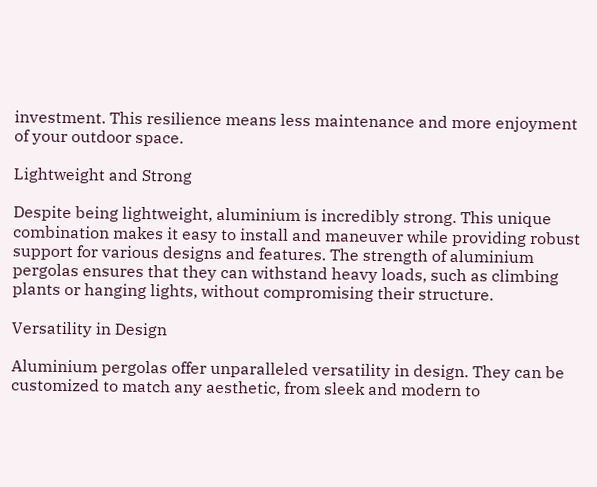investment. This resilience means less maintenance and more enjoyment of your outdoor space.

Lightweight and Strong

Despite being lightweight, aluminium is incredibly strong. This unique combination makes it easy to install and maneuver while providing robust support for various designs and features. The strength of aluminium pergolas ensures that they can withstand heavy loads, such as climbing plants or hanging lights, without compromising their structure.

Versatility in Design

Aluminium pergolas offer unparalleled versatility in design. They can be customized to match any aesthetic, from sleek and modern to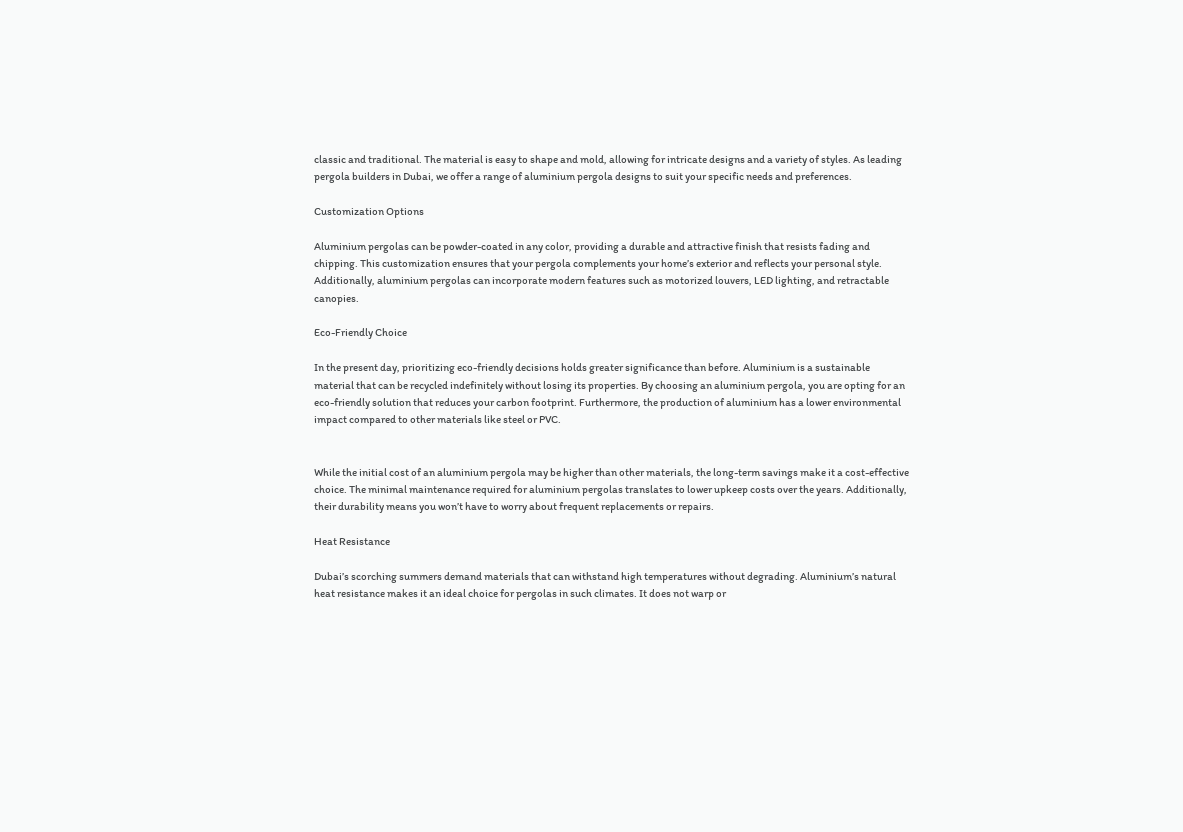classic and traditional. The material is easy to shape and mold, allowing for intricate designs and a variety of styles. As leading pergola builders in Dubai, we offer a range of aluminium pergola designs to suit your specific needs and preferences.

Customization Options

Aluminium pergolas can be powder-coated in any color, providing a durable and attractive finish that resists fading and chipping. This customization ensures that your pergola complements your home’s exterior and reflects your personal style. Additionally, aluminium pergolas can incorporate modern features such as motorized louvers, LED lighting, and retractable canopies.

Eco-Friendly Choice

In the present day, prioritizing eco-friendly decisions holds greater significance than before. Aluminium is a sustainable material that can be recycled indefinitely without losing its properties. By choosing an aluminium pergola, you are opting for an eco-friendly solution that reduces your carbon footprint. Furthermore, the production of aluminium has a lower environmental impact compared to other materials like steel or PVC.


While the initial cost of an aluminium pergola may be higher than other materials, the long-term savings make it a cost-effective choice. The minimal maintenance required for aluminium pergolas translates to lower upkeep costs over the years. Additionally, their durability means you won’t have to worry about frequent replacements or repairs.

Heat Resistance

Dubai’s scorching summers demand materials that can withstand high temperatures without degrading. Aluminium’s natural heat resistance makes it an ideal choice for pergolas in such climates. It does not warp or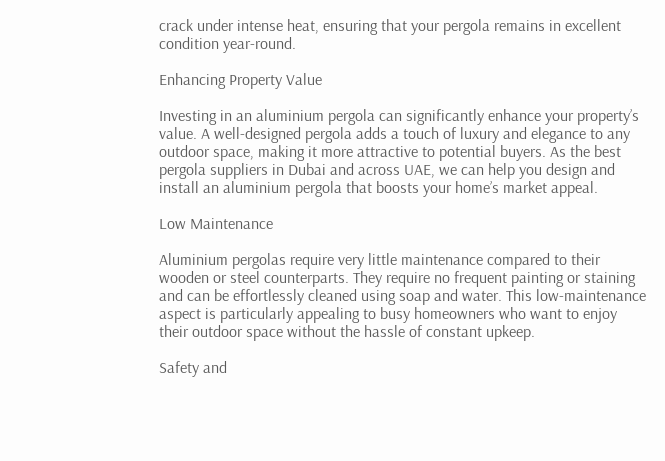crack under intense heat, ensuring that your pergola remains in excellent condition year-round.

Enhancing Property Value

Investing in an aluminium pergola can significantly enhance your property’s value. A well-designed pergola adds a touch of luxury and elegance to any outdoor space, making it more attractive to potential buyers. As the best pergola suppliers in Dubai and across UAE, we can help you design and install an aluminium pergola that boosts your home’s market appeal.

Low Maintenance

Aluminium pergolas require very little maintenance compared to their wooden or steel counterparts. They require no frequent painting or staining and can be effortlessly cleaned using soap and water. This low-maintenance aspect is particularly appealing to busy homeowners who want to enjoy their outdoor space without the hassle of constant upkeep.

Safety and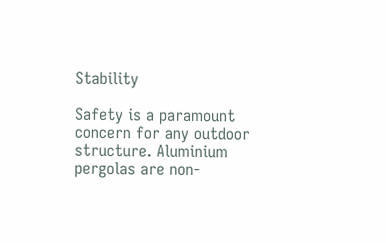Stability

Safety is a paramount concern for any outdoor structure. Aluminium pergolas are non-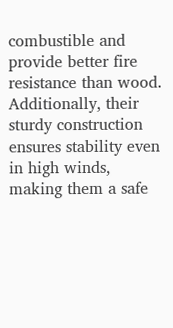combustible and provide better fire resistance than wood. Additionally, their sturdy construction ensures stability even in high winds, making them a safe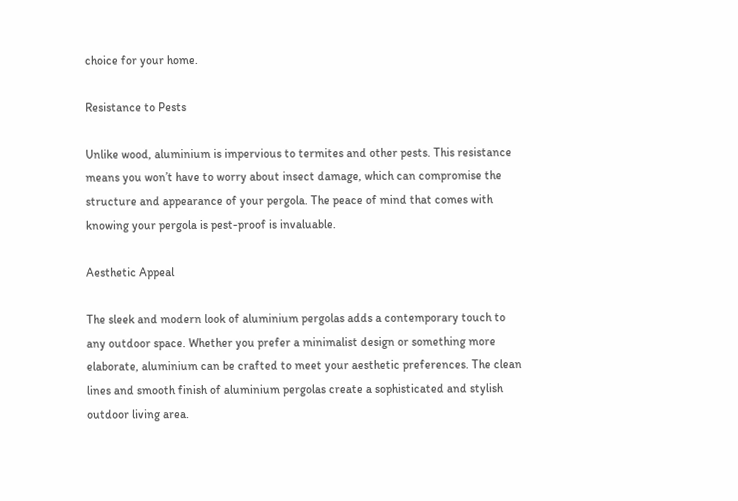choice for your home.

Resistance to Pests

Unlike wood, aluminium is impervious to termites and other pests. This resistance means you won’t have to worry about insect damage, which can compromise the structure and appearance of your pergola. The peace of mind that comes with knowing your pergola is pest-proof is invaluable.

Aesthetic Appeal

The sleek and modern look of aluminium pergolas adds a contemporary touch to any outdoor space. Whether you prefer a minimalist design or something more elaborate, aluminium can be crafted to meet your aesthetic preferences. The clean lines and smooth finish of aluminium pergolas create a sophisticated and stylish outdoor living area.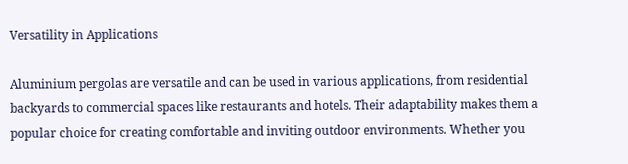Versatility in Applications

Aluminium pergolas are versatile and can be used in various applications, from residential backyards to commercial spaces like restaurants and hotels. Their adaptability makes them a popular choice for creating comfortable and inviting outdoor environments. Whether you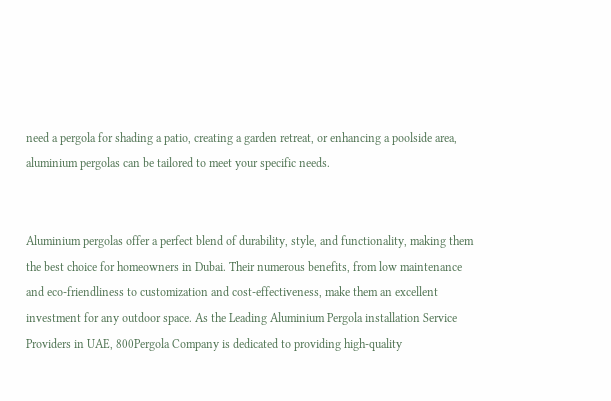need a pergola for shading a patio, creating a garden retreat, or enhancing a poolside area, aluminium pergolas can be tailored to meet your specific needs.


Aluminium pergolas offer a perfect blend of durability, style, and functionality, making them the best choice for homeowners in Dubai. Their numerous benefits, from low maintenance and eco-friendliness to customization and cost-effectiveness, make them an excellent investment for any outdoor space. As the Leading Aluminium Pergola installation Service Providers in UAE, 800Pergola Company is dedicated to providing high-quality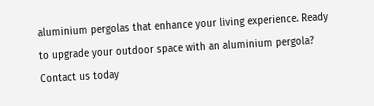aluminium pergolas that enhance your living experience. Ready to upgrade your outdoor space with an aluminium pergola? Contact us today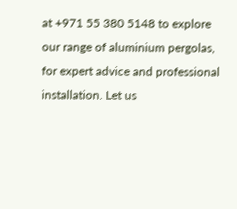at +971 55 380 5148 to explore our range of aluminium pergolas, for expert advice and professional installation. Let us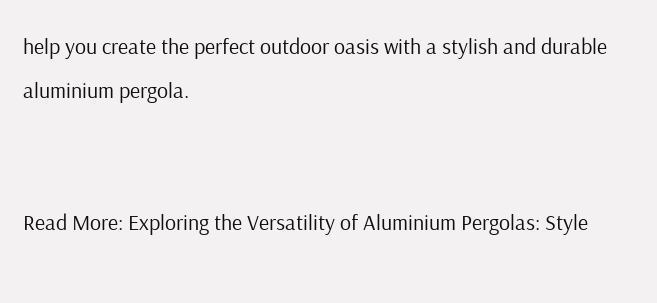help you create the perfect outdoor oasis with a stylish and durable aluminium pergola.


Read More: Exploring the Versatility of Aluminium Pergolas: Style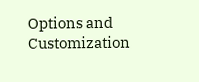Options and Customization